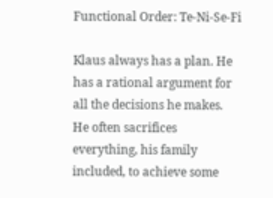Functional Order: Te-Ni-Se-Fi

Klaus always has a plan. He has a rational argument for all the decisions he makes. He often sacrifices everything, his family included, to achieve some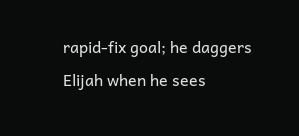rapid-fix goal; he daggers Elijah when he sees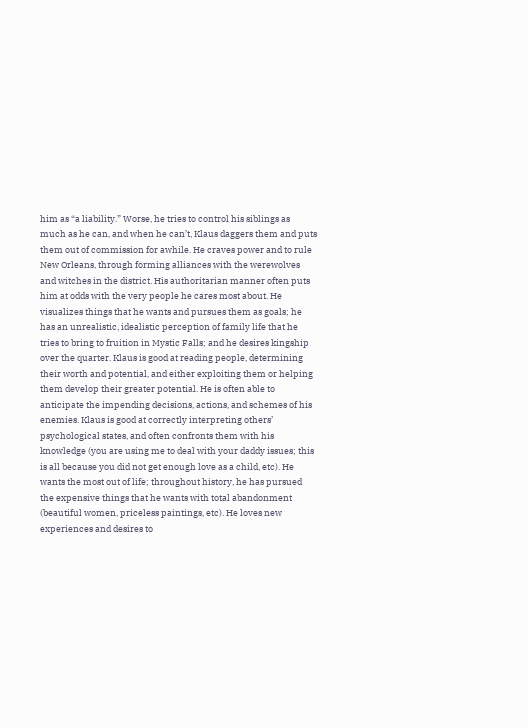him as “a liability.” Worse, he tries to control his siblings as much as he can, and when he can’t, Klaus daggers them and puts them out of commission for awhile. He craves power and to rule New Orleans, through forming alliances with the werewolves and witches in the district. His authoritarian manner often puts him at odds with the very people he cares most about. He visualizes things that he wants and pursues them as goals; he has an unrealistic, idealistic perception of family life that he tries to bring to fruition in Mystic Falls; and he desires kingship over the quarter. Klaus is good at reading people, determining their worth and potential, and either exploiting them or helping them develop their greater potential. He is often able to anticipate the impending decisions, actions, and schemes of his enemies. Klaus is good at correctly interpreting others’ psychological states, and often confronts them with his knowledge (you are using me to deal with your daddy issues; this is all because you did not get enough love as a child, etc). He wants the most out of life; throughout history, he has pursued the expensive things that he wants with total abandonment (beautiful women, priceless paintings, etc). He loves new experiences and desires to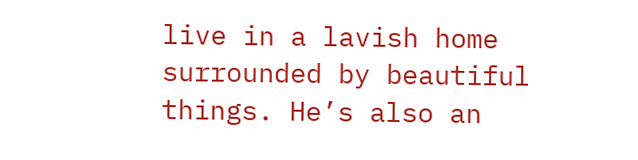live in a lavish home surrounded by beautiful things. He’s also an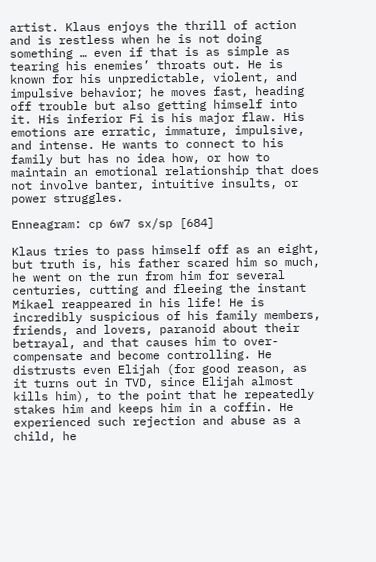artist. Klaus enjoys the thrill of action and is restless when he is not doing something … even if that is as simple as tearing his enemies’ throats out. He is known for his unpredictable, violent, and impulsive behavior; he moves fast, heading off trouble but also getting himself into it. His inferior Fi is his major flaw. His emotions are erratic, immature, impulsive, and intense. He wants to connect to his family but has no idea how, or how to maintain an emotional relationship that does not involve banter, intuitive insults, or power struggles.

Enneagram: cp 6w7 sx/sp [684]

Klaus tries to pass himself off as an eight, but truth is, his father scared him so much, he went on the run from him for several centuries, cutting and fleeing the instant Mikael reappeared in his life! He is incredibly suspicious of his family members, friends, and lovers, paranoid about their betrayal, and that causes him to over-compensate and become controlling. He distrusts even Elijah (for good reason, as it turns out in TVD, since Elijah almost kills him), to the point that he repeatedly stakes him and keeps him in a coffin. He experienced such rejection and abuse as a child, he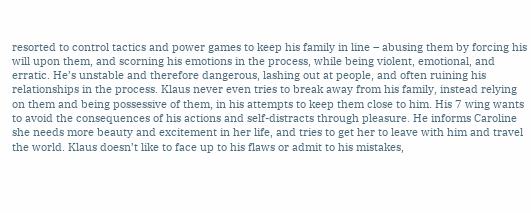resorted to control tactics and power games to keep his family in line – abusing them by forcing his will upon them, and scorning his emotions in the process, while being violent, emotional, and erratic. He’s unstable and therefore dangerous, lashing out at people, and often ruining his relationships in the process. Klaus never even tries to break away from his family, instead relying on them and being possessive of them, in his attempts to keep them close to him. His 7 wing wants to avoid the consequences of his actions and self-distracts through pleasure. He informs Caroline she needs more beauty and excitement in her life, and tries to get her to leave with him and travel the world. Klaus doesn’t like to face up to his flaws or admit to his mistakes,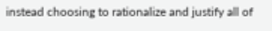instead choosing to rationalize and justify all of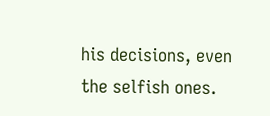his decisions, even the selfish ones.